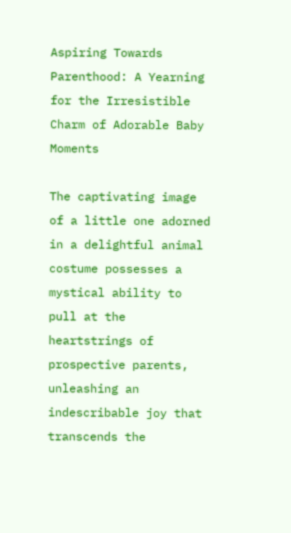Aspiring Towards Parenthood: A Yearning for the Irresistible Charm of Adorable Baby Moments

The captivating image of a little one adorned in a delightful animal costume possesses a mystical ability to pull at the heartstrings of prospective parents, unleashing an indescribable joy that transcends the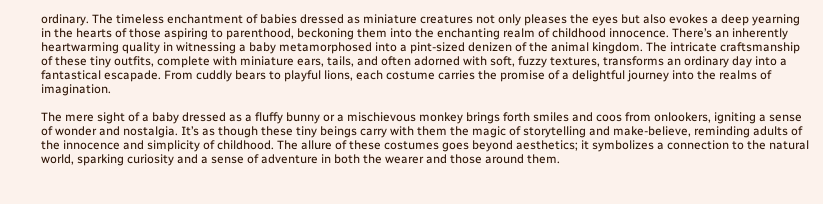ordinary. The timeless enchantment of babies dressed as miniature creatures not only pleases the eyes but also evokes a deep yearning in the hearts of those aspiring to parenthood, beckoning them into the enchanting realm of childhood innocence. There’s an inherently heartwarming quality in witnessing a baby metamorphosed into a pint-sized denizen of the animal kingdom. The intricate craftsmanship of these tiny outfits, complete with miniature ears, tails, and often adorned with soft, fuzzy textures, transforms an ordinary day into a fantastical escapade. From cuddly bears to playful lions, each costume carries the promise of a delightful journey into the realms of imagination.

The mere sight of a baby dressed as a fluffy bunny or a mischievous monkey brings forth smiles and coos from onlookers, igniting a sense of wonder and nostalgia. It’s as though these tiny beings carry with them the magic of storytelling and make-believe, reminding adults of the innocence and simplicity of childhood. The allure of these costumes goes beyond aesthetics; it symbolizes a connection to the natural world, sparking curiosity and a sense of adventure in both the wearer and those around them.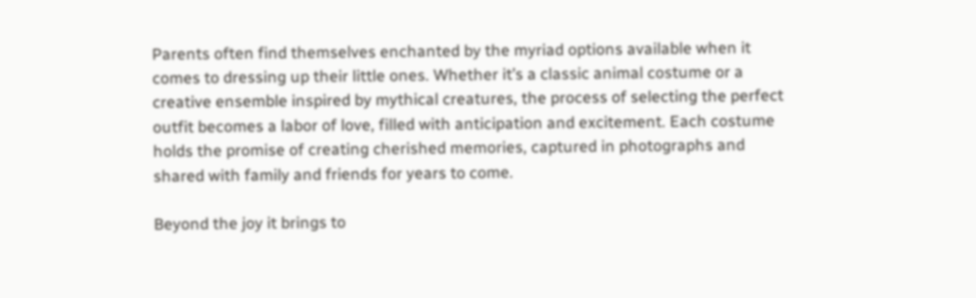Parents often find themselves enchanted by the myriad options available when it comes to dressing up their little ones. Whether it’s a classic animal costume or a creative ensemble inspired by mythical creatures, the process of selecting the perfect outfit becomes a labor of love, filled with anticipation and excitement. Each costume holds the promise of creating cherished memories, captured in photographs and shared with family and friends for years to come.

Beyond the joy it brings to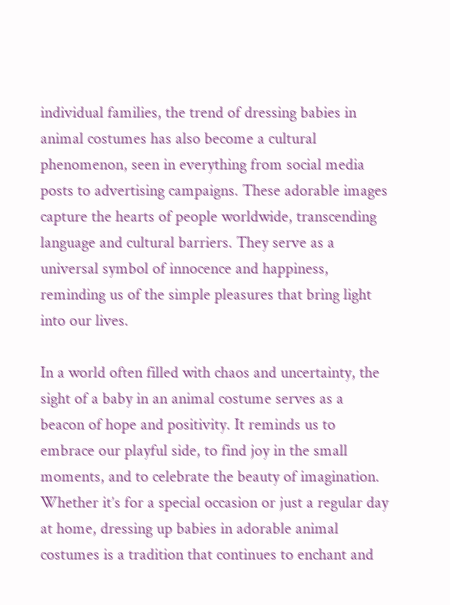individual families, the trend of dressing babies in animal costumes has also become a cultural phenomenon, seen in everything from social media posts to advertising campaigns. These adorable images capture the hearts of people worldwide, transcending language and cultural barriers. They serve as a universal symbol of innocence and happiness, reminding us of the simple pleasures that bring light into our lives.

In a world often filled with chaos and uncertainty, the sight of a baby in an animal costume serves as a beacon of hope and positivity. It reminds us to embrace our playful side, to find joy in the small moments, and to celebrate the beauty of imagination. Whether it’s for a special occasion or just a regular day at home, dressing up babies in adorable animal costumes is a tradition that continues to enchant and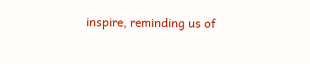inspire, reminding us of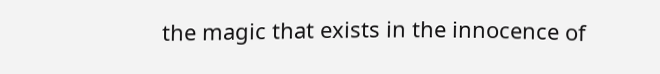the magic that exists in the innocence of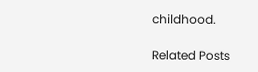childhood.

Related Posts